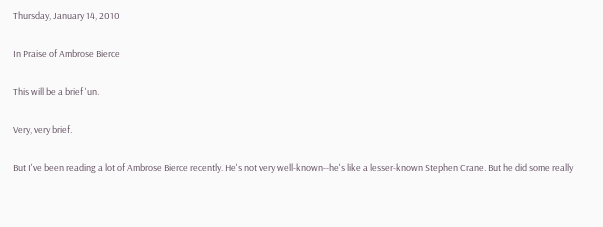Thursday, January 14, 2010

In Praise of Ambrose Bierce

This will be a brief 'un.

Very, very brief.

But I've been reading a lot of Ambrose Bierce recently. He's not very well-known--he's like a lesser-known Stephen Crane. But he did some really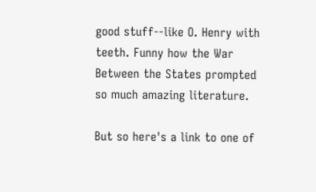good stuff--like O. Henry with teeth. Funny how the War Between the States prompted so much amazing literature.

But so here's a link to one of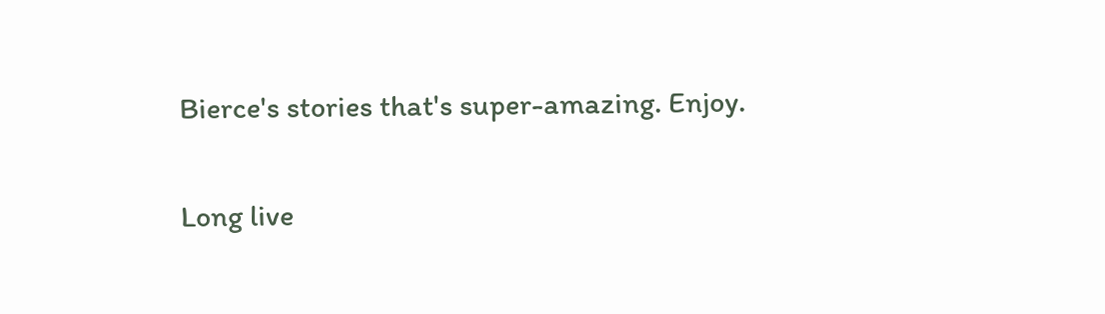Bierce's stories that's super-amazing. Enjoy.

Long live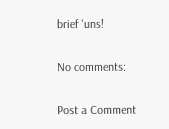brief 'uns!

No comments:

Post a Comment